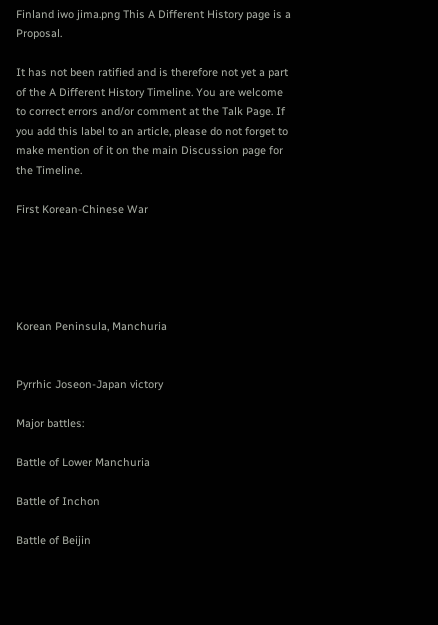Finland iwo jima.png This A Different History page is a Proposal.

It has not been ratified and is therefore not yet a part of the A Different History Timeline. You are welcome to correct errors and/or comment at the Talk Page. If you add this label to an article, please do not forget to make mention of it on the main Discussion page for the Timeline.

First Korean-Chinese War





Korean Peninsula, Manchuria


Pyrrhic Joseon-Japan victory

Major battles:

Battle of Lower Manchuria

Battle of Inchon

Battle of Beijin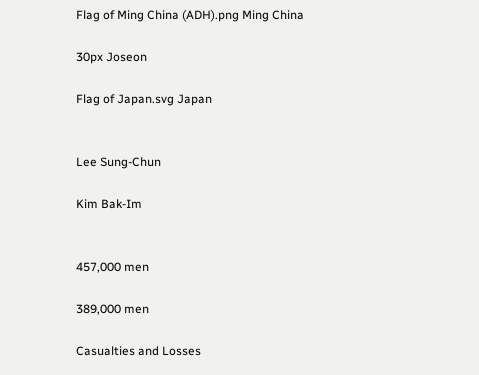Flag of Ming China (ADH).png Ming China

30px Joseon

Flag of Japan.svg Japan


Lee Sung-Chun

Kim Bak-Im


457,000 men

389,000 men

Casualties and Losses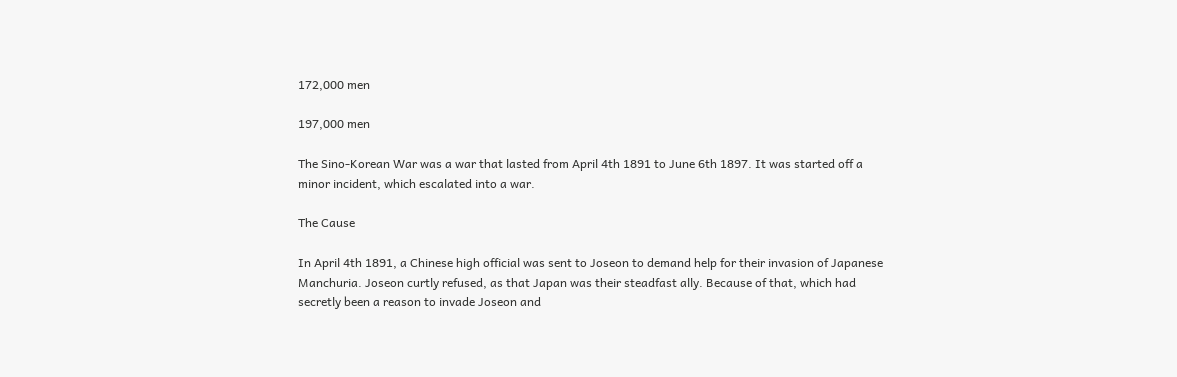172,000 men

197,000 men

The Sino-Korean War was a war that lasted from April 4th 1891 to June 6th 1897. It was started off a minor incident, which escalated into a war.

The Cause

In April 4th 1891, a Chinese high official was sent to Joseon to demand help for their invasion of Japanese Manchuria. Joseon curtly refused, as that Japan was their steadfast ally. Because of that, which had secretly been a reason to invade Joseon and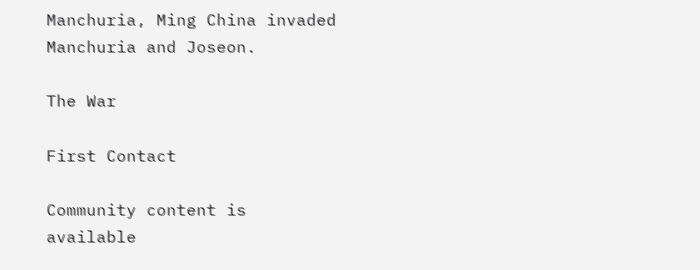Manchuria, Ming China invaded Manchuria and Joseon.

The War

First Contact

Community content is available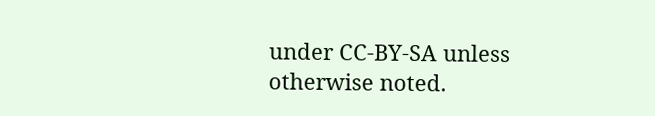under CC-BY-SA unless otherwise noted.